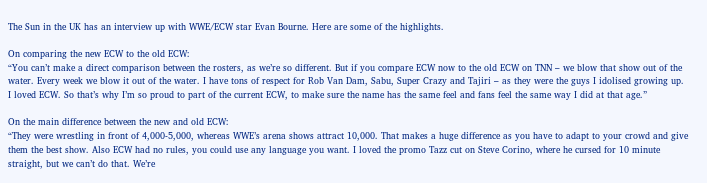The Sun in the UK has an interview up with WWE/ECW star Evan Bourne. Here are some of the highlights.

On comparing the new ECW to the old ECW:
“You can’t make a direct comparison between the rosters, as we’re so different. But if you compare ECW now to the old ECW on TNN – we blow that show out of the water. Every week we blow it out of the water. I have tons of respect for Rob Van Dam, Sabu, Super Crazy and Tajiri – as they were the guys I idolised growing up. I loved ECW. So that’s why I’m so proud to part of the current ECW, to make sure the name has the same feel and fans feel the same way I did at that age.”

On the main difference between the new and old ECW:
“They were wrestling in front of 4,000-5,000, whereas WWE’s arena shows attract 10,000. That makes a huge difference as you have to adapt to your crowd and give them the best show. Also ECW had no rules, you could use any language you want. I loved the promo Tazz cut on Steve Corino, where he cursed for 10 minute straight, but we can’t do that. We’re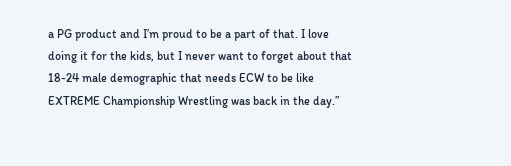a PG product and I’m proud to be a part of that. I love doing it for the kids, but I never want to forget about that 18-24 male demographic that needs ECW to be like EXTREME Championship Wrestling was back in the day.”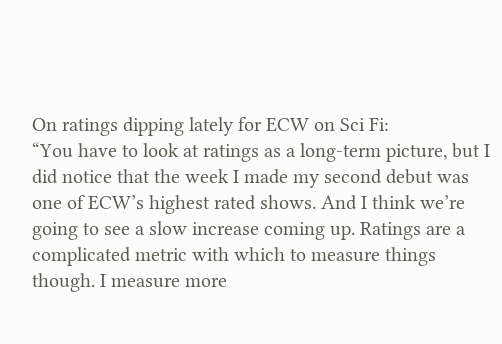On ratings dipping lately for ECW on Sci Fi:
“You have to look at ratings as a long-term picture, but I did notice that the week I made my second debut was one of ECW’s highest rated shows. And I think we’re going to see a slow increase coming up. Ratings are a complicated metric with which to measure things though. I measure more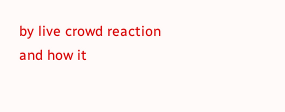by live crowd reaction and how it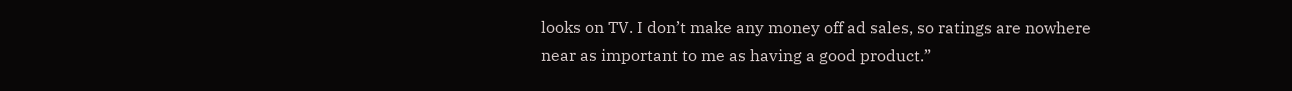looks on TV. I don’t make any money off ad sales, so ratings are nowhere near as important to me as having a good product.”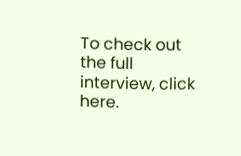To check out the full interview, click here.